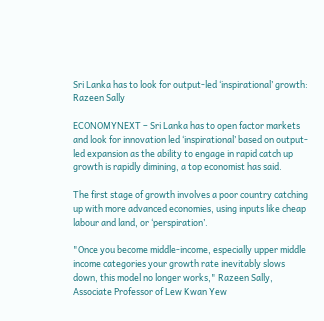Sri Lanka has to look for output-led ‘inspirational’ growth: Razeen Sally

ECONOMYNEXT – Sri Lanka has to open factor markets and look for innovation led ‘inspirational’ based on output-led expansion as the ability to engage in rapid catch up growth is rapidly dimining, a top economist has said.

The first stage of growth involves a poor country catching up with more advanced economies, using inputs like cheap labour and land, or ‘perspiration’.

"Once you become middle-income, especially upper middle income categories your growth rate inevitably slows down, this model no longer works," Razeen Sally, Associate Professor of Lew Kwan Yew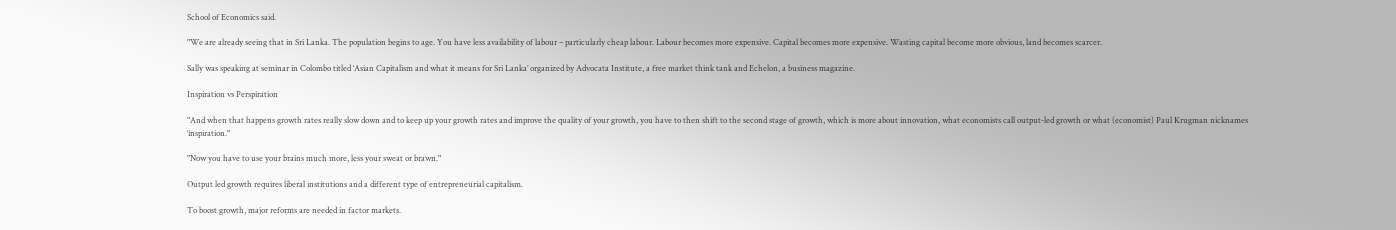School of Economics said.

"We are already seeing that in Sri Lanka. The population begins to age. You have less availability of labour – particularly cheap labour. Labour becomes more expensive. Capital becomes more expensive. Wasting capital become more obvious, land becomes scarcer.

Sally was speaking at seminar in Colombo titled ‘Asian Capitalism and what it means for Sri Lanka’ organized by Advocata Institute, a free market think tank and Echelon, a business magazine.

Inspiration vs Perspiration

"And when that happens growth rates really slow down and to keep up your growth rates and improve the quality of your growth, you have to then shift to the second stage of growth, which is more about innovation, what economists call output-led growth or what (economist) Paul Krugman nicknames ‘inspiration."

"Now you have to use your brains much more, less your sweat or brawn."

Output led growth requires liberal institutions and a different type of entrepreneurial capitalism.

To boost growth, major reforms are needed in factor markets.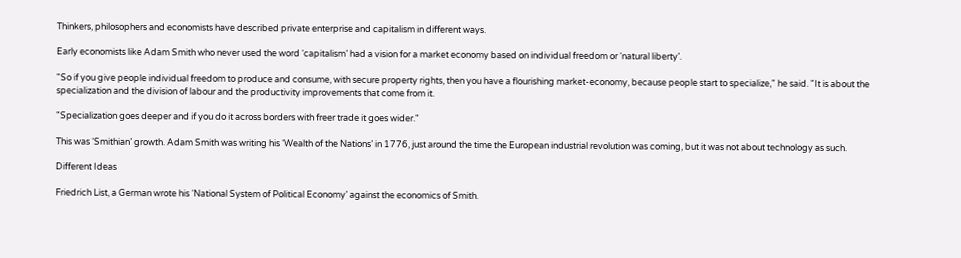Thinkers, philosophers and economists have described private enterprise and capitalism in different ways.

Early economists like Adam Smith who never used the word ‘capitalism’ had a vision for a market economy based on individual freedom or ‘natural liberty’.

"So if you give people individual freedom to produce and consume, with secure property rights, then you have a flourishing market-economy, because people start to specialize," he said. "It is about the specialization and the division of labour and the productivity improvements that come from it.

"Specialization goes deeper and if you do it across borders with freer trade it goes wider."

This was ‘Smithian’ growth. Adam Smith was writing his ‘Wealth of the Nations’ in 1776, just around the time the European industrial revolution was coming, but it was not about technology as such.

Different Ideas

Friedrich List, a German wrote his ‘National System of Political Economy’ against the economics of Smith.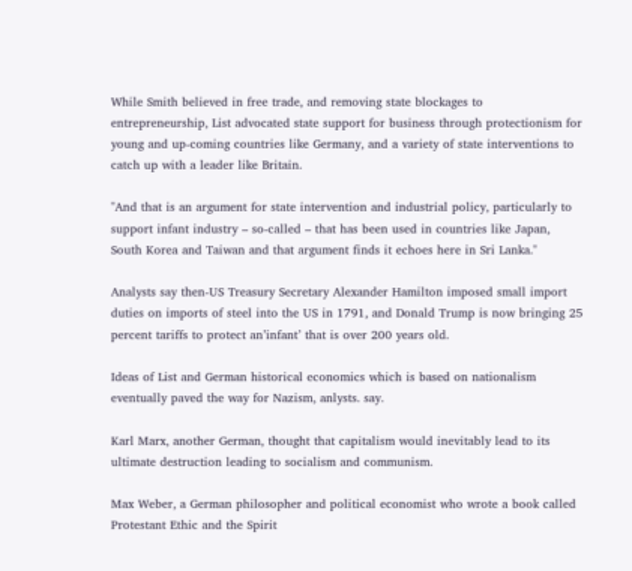While Smith believed in free trade, and removing state blockages to entrepreneurship, List advocated state support for business through protectionism for young and up-coming countries like Germany, and a variety of state interventions to catch up with a leader like Britain.

"And that is an argument for state intervention and industrial policy, particularly to support infant industry – so-called – that has been used in countries like Japan, South Korea and Taiwan and that argument finds it echoes here in Sri Lanka."

Analysts say then-US Treasury Secretary Alexander Hamilton imposed small import duties on imports of steel into the US in 1791, and Donald Trump is now bringing 25 percent tariffs to protect an’infant’ that is over 200 years old.

Ideas of List and German historical economics which is based on nationalism eventually paved the way for Nazism, anlysts. say.

Karl Marx, another German, thought that capitalism would inevitably lead to its ultimate destruction leading to socialism and communism.

Max Weber, a German philosopher and political economist who wrote a book called Protestant Ethic and the Spirit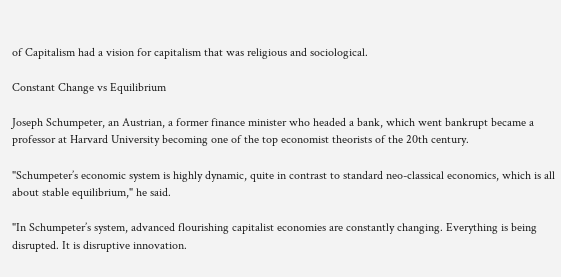of Capitalism had a vision for capitalism that was religious and sociological.

Constant Change vs Equilibrium

Joseph Schumpeter, an Austrian, a former finance minister who headed a bank, which went bankrupt became a professor at Harvard University becoming one of the top economist theorists of the 20th century.

"Schumpeter’s economic system is highly dynamic, quite in contrast to standard neo-classical economics, which is all about stable equilibrium," he said.

"In Schumpeter’s system, advanced flourishing capitalist economies are constantly changing. Everything is being disrupted. It is disruptive innovation.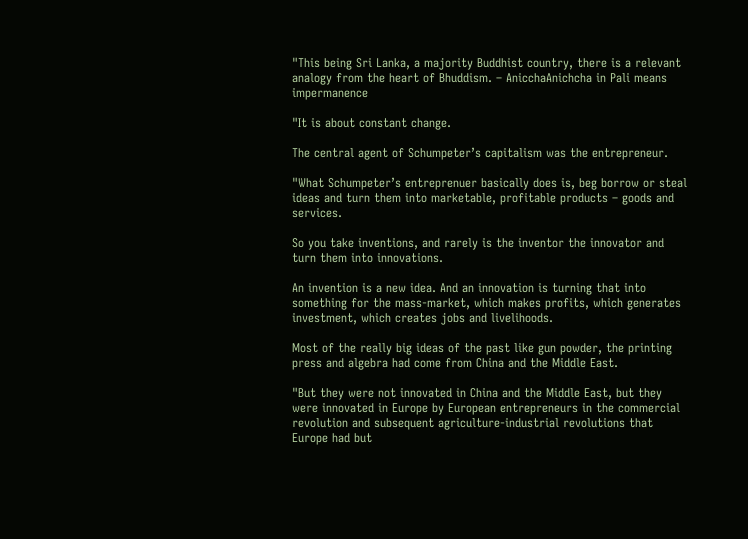"This being Sri Lanka, a majority Buddhist country, there is a relevant analogy from the heart of Bhuddism. – AnicchaAnichcha in Pali means impermanence

"It is about constant change.

The central agent of Schumpeter’s capitalism was the entrepreneur.

"What Schumpeter’s entreprenuer basically does is, beg borrow or steal ideas and turn them into marketable, profitable products – goods and services.

So you take inventions, and rarely is the inventor the innovator and turn them into innovations.

An invention is a new idea. And an innovation is turning that into something for the mass-market, which makes profits, which generates investment, which creates jobs and livelihoods.

Most of the really big ideas of the past like gun powder, the printing press and algebra had come from China and the Middle East.

"But they were not innovated in China and the Middle East, but they were innovated in Europe by European entrepreneurs in the commercial revolution and subsequent agriculture-industrial revolutions that Europe had but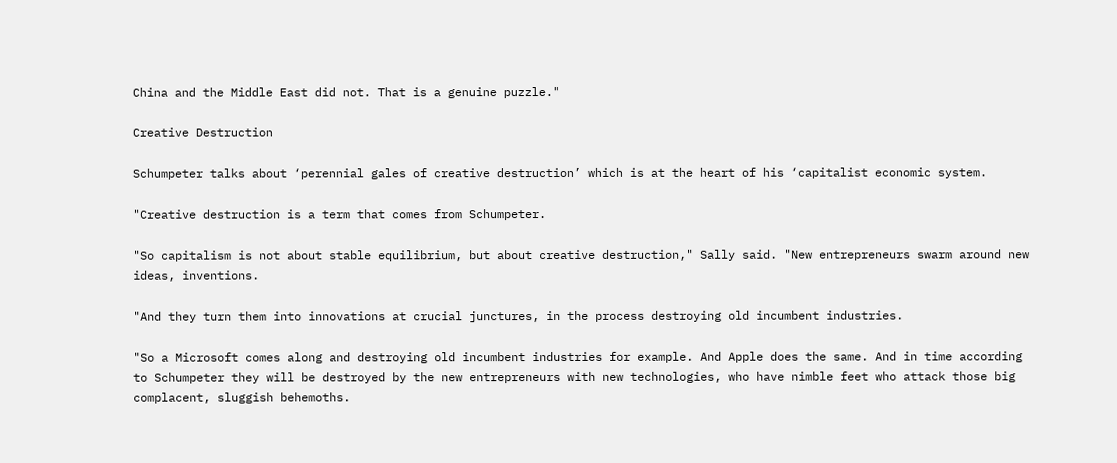China and the Middle East did not. That is a genuine puzzle."

Creative Destruction

Schumpeter talks about ‘perennial gales of creative destruction’ which is at the heart of his ‘capitalist economic system.

"Creative destruction is a term that comes from Schumpeter.

"So capitalism is not about stable equilibrium, but about creative destruction," Sally said. "New entrepreneurs swarm around new ideas, inventions.

"And they turn them into innovations at crucial junctures, in the process destroying old incumbent industries.

"So a Microsoft comes along and destroying old incumbent industries for example. And Apple does the same. And in time according to Schumpeter they will be destroyed by the new entrepreneurs with new technologies, who have nimble feet who attack those big complacent, sluggish behemoths.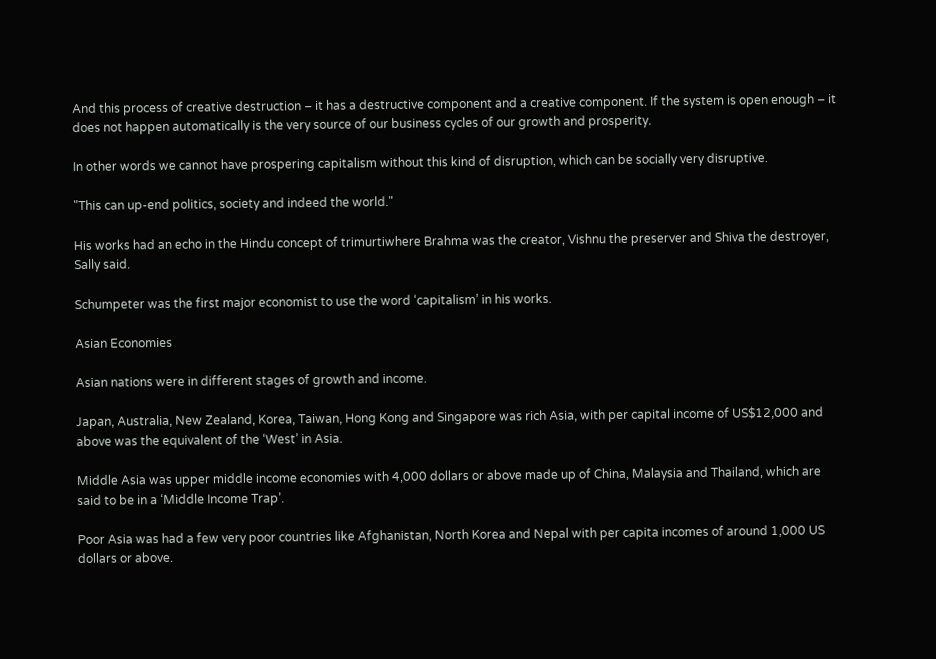And this process of creative destruction – it has a destructive component and a creative component. If the system is open enough – it does not happen automatically is the very source of our business cycles of our growth and prosperity.

In other words we cannot have prospering capitalism without this kind of disruption, which can be socially very disruptive.

"This can up-end politics, society and indeed the world."

His works had an echo in the Hindu concept of trimurtiwhere Brahma was the creator, Vishnu the preserver and Shiva the destroyer, Sally said.

Schumpeter was the first major economist to use the word ‘capitalism’ in his works.

Asian Economies

Asian nations were in different stages of growth and income.

Japan, Australia, New Zealand, Korea, Taiwan, Hong Kong and Singapore was rich Asia, with per capital income of US$12,000 and above was the equivalent of the ‘West’ in Asia.

Middle Asia was upper middle income economies with 4,000 dollars or above made up of China, Malaysia and Thailand, which are said to be in a ‘Middle Income Trap’.

Poor Asia was had a few very poor countries like Afghanistan, North Korea and Nepal with per capita incomes of around 1,000 US dollars or above.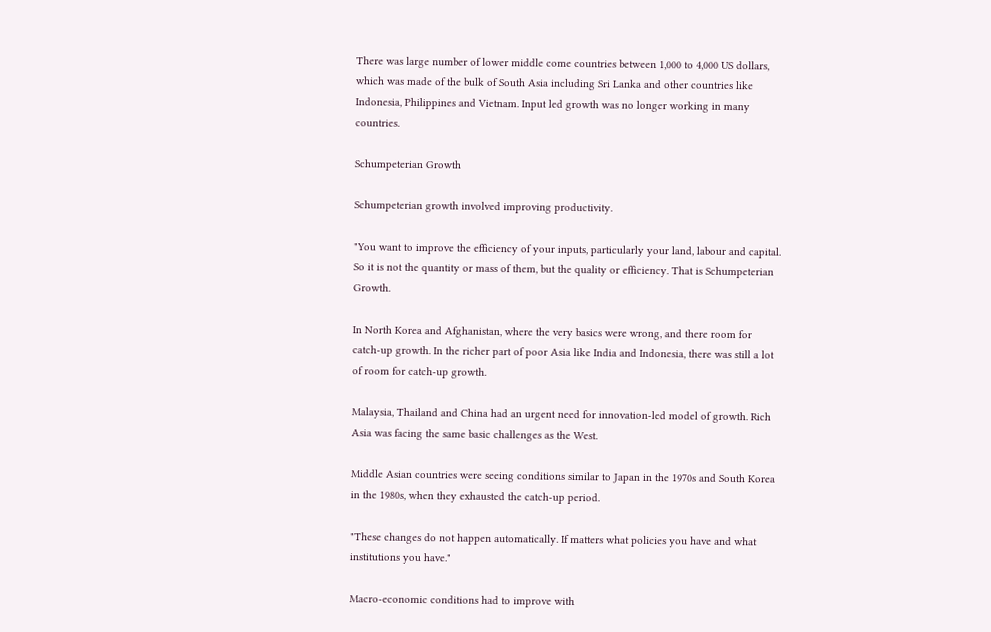There was large number of lower middle come countries between 1,000 to 4,000 US dollars, which was made of the bulk of South Asia including Sri Lanka and other countries like Indonesia, Philippines and Vietnam. Input led growth was no longer working in many countries.

Schumpeterian Growth

Schumpeterian growth involved improving productivity.

"You want to improve the efficiency of your inputs, particularly your land, labour and capital. So it is not the quantity or mass of them, but the quality or efficiency. That is Schumpeterian Growth.

In North Korea and Afghanistan, where the very basics were wrong, and there room for catch-up growth. In the richer part of poor Asia like India and Indonesia, there was still a lot of room for catch-up growth.

Malaysia, Thailand and China had an urgent need for innovation-led model of growth. Rich Asia was facing the same basic challenges as the West.

Middle Asian countries were seeing conditions similar to Japan in the 1970s and South Korea in the 1980s, when they exhausted the catch-up period.

"These changes do not happen automatically. If matters what policies you have and what institutions you have."

Macro-economic conditions had to improve with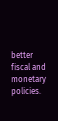better fiscal and monetary policies.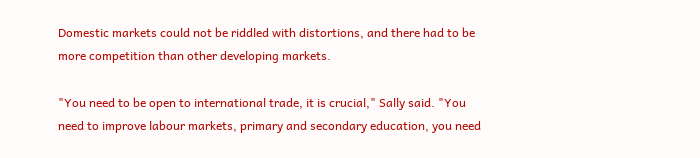Domestic markets could not be riddled with distortions, and there had to be more competition than other developing markets.

"You need to be open to international trade, it is crucial," Sally said. "You need to improve labour markets, primary and secondary education, you need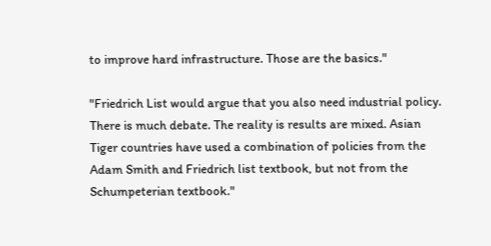to improve hard infrastructure. Those are the basics."

"Friedrich List would argue that you also need industrial policy. There is much debate. The reality is results are mixed. Asian Tiger countries have used a combination of policies from the Adam Smith and Friedrich list textbook, but not from the Schumpeterian textbook."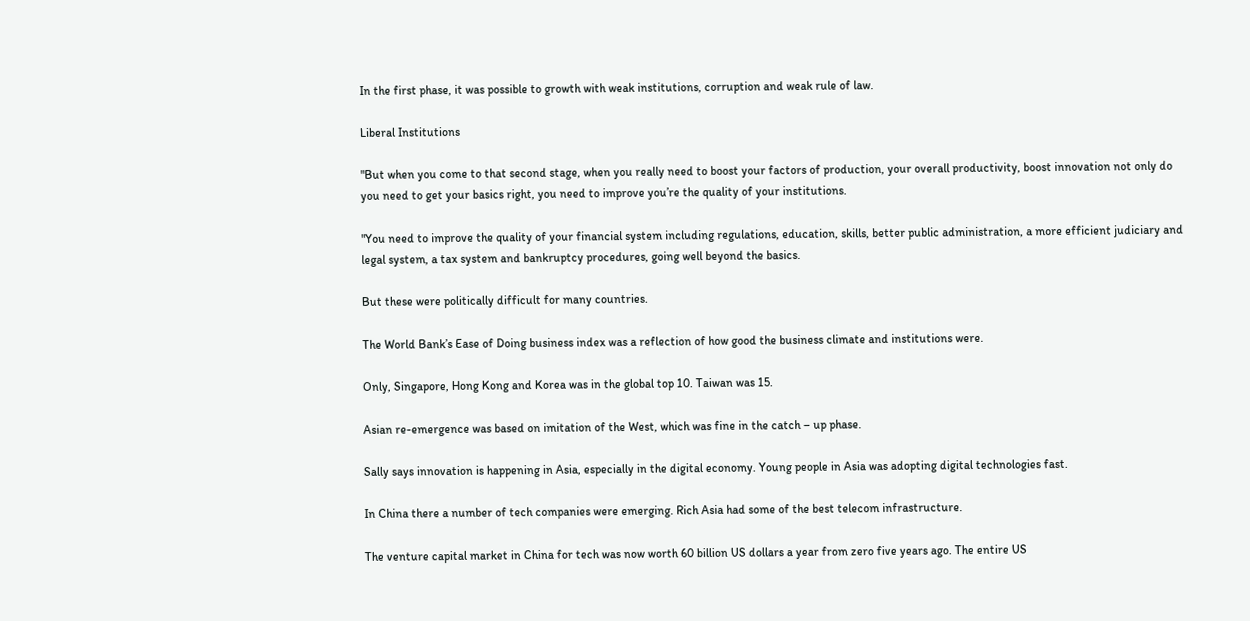In the first phase, it was possible to growth with weak institutions, corruption and weak rule of law.

Liberal Institutions

"But when you come to that second stage, when you really need to boost your factors of production, your overall productivity, boost innovation not only do you need to get your basics right, you need to improve you’re the quality of your institutions.

"You need to improve the quality of your financial system including regulations, education, skills, better public administration, a more efficient judiciary and legal system, a tax system and bankruptcy procedures, going well beyond the basics.

But these were politically difficult for many countries.

The World Bank’s Ease of Doing business index was a reflection of how good the business climate and institutions were.

Only, Singapore, Hong Kong and Korea was in the global top 10. Taiwan was 15.

Asian re-emergence was based on imitation of the West, which was fine in the catch – up phase.

Sally says innovation is happening in Asia, especially in the digital economy. Young people in Asia was adopting digital technologies fast.

In China there a number of tech companies were emerging. Rich Asia had some of the best telecom infrastructure.

The venture capital market in China for tech was now worth 60 billion US dollars a year from zero five years ago. The entire US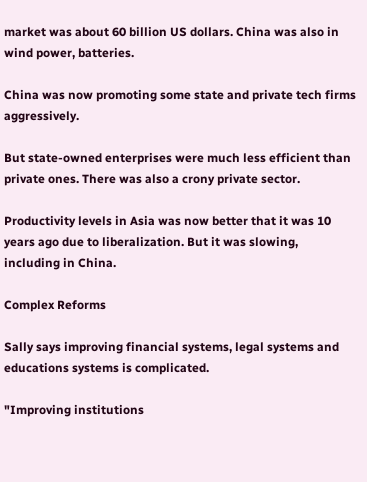market was about 60 billion US dollars. China was also in wind power, batteries.

China was now promoting some state and private tech firms aggressively.

But state-owned enterprises were much less efficient than private ones. There was also a crony private sector.

Productivity levels in Asia was now better that it was 10 years ago due to liberalization. But it was slowing, including in China.

Complex Reforms

Sally says improving financial systems, legal systems and educations systems is complicated.

"Improving institutions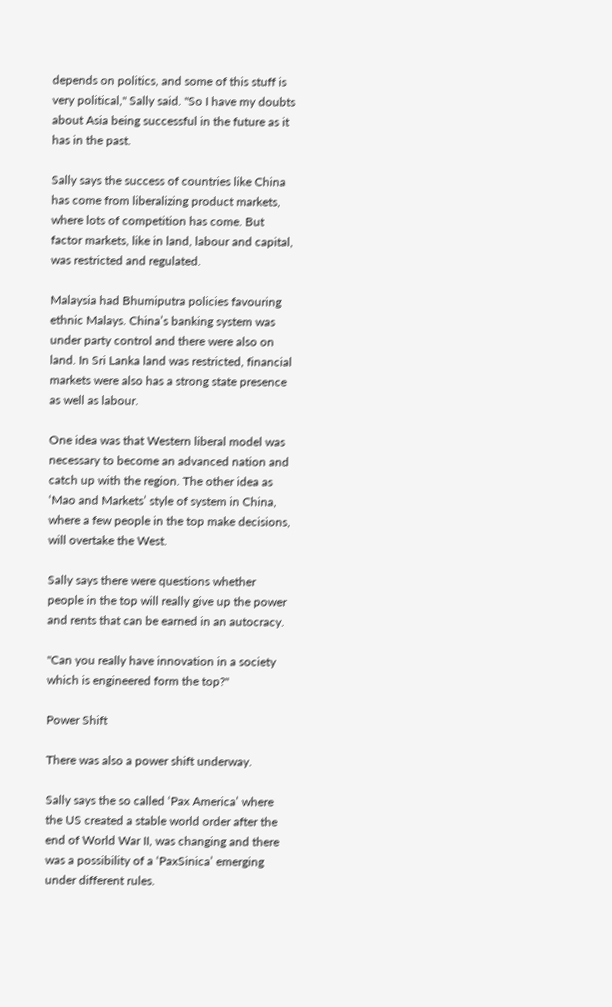depends on politics, and some of this stuff is very political," Sally said. "So I have my doubts about Asia being successful in the future as it has in the past.

Sally says the success of countries like China has come from liberalizing product markets, where lots of competition has come. But factor markets, like in land, labour and capital, was restricted and regulated.

Malaysia had Bhumiputra policies favouring ethnic Malays. China’s banking system was under party control and there were also on land. In Sri Lanka land was restricted, financial markets were also has a strong state presence as well as labour.

One idea was that Western liberal model was necessary to become an advanced nation and catch up with the region. The other idea as ‘Mao and Markets’ style of system in China, where a few people in the top make decisions, will overtake the West.

Sally says there were questions whether people in the top will really give up the power and rents that can be earned in an autocracy.

"Can you really have innovation in a society which is engineered form the top?"

Power Shift

There was also a power shift underway.

Sally says the so called ‘Pax America’ where the US created a stable world order after the end of World War II, was changing and there was a possibility of a ‘PaxSinica’ emerging under different rules.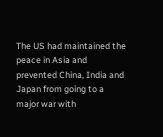The US had maintained the peace in Asia and prevented China, India and Japan from going to a major war with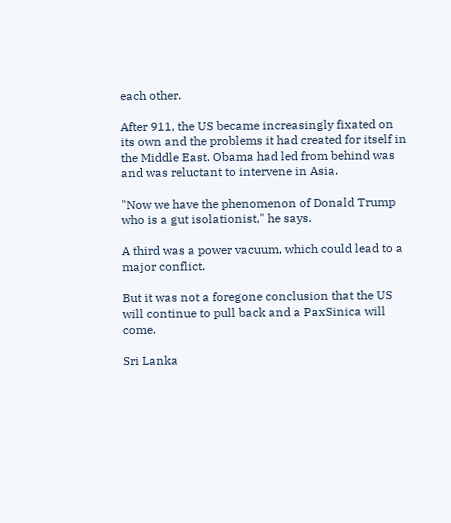each other.

After 911, the US became increasingly fixated on its own and the problems it had created for itself in the Middle East. Obama had led from behind was and was reluctant to intervene in Asia.

"Now we have the phenomenon of Donald Trump who is a gut isolationist," he says.

A third was a power vacuum, which could lead to a major conflict.

But it was not a foregone conclusion that the US will continue to pull back and a PaxSinica will come.

Sri Lanka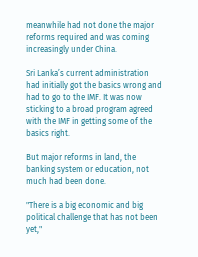meanwhile had not done the major reforms required and was coming increasingly under China.

Sri Lanka’s current administration had initially got the basics wrong and had to go to the IMF. It was now sticking to a broad program agreed with the IMF in getting some of the basics right.

But major reforms in land, the banking system or education, not much had been done.

"There is a big economic and big political challenge that has not been yet,"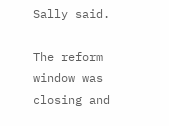Sally said.

The reform window was closing and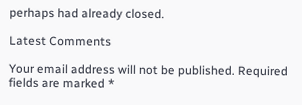perhaps had already closed.

Latest Comments

Your email address will not be published. Required fields are marked *